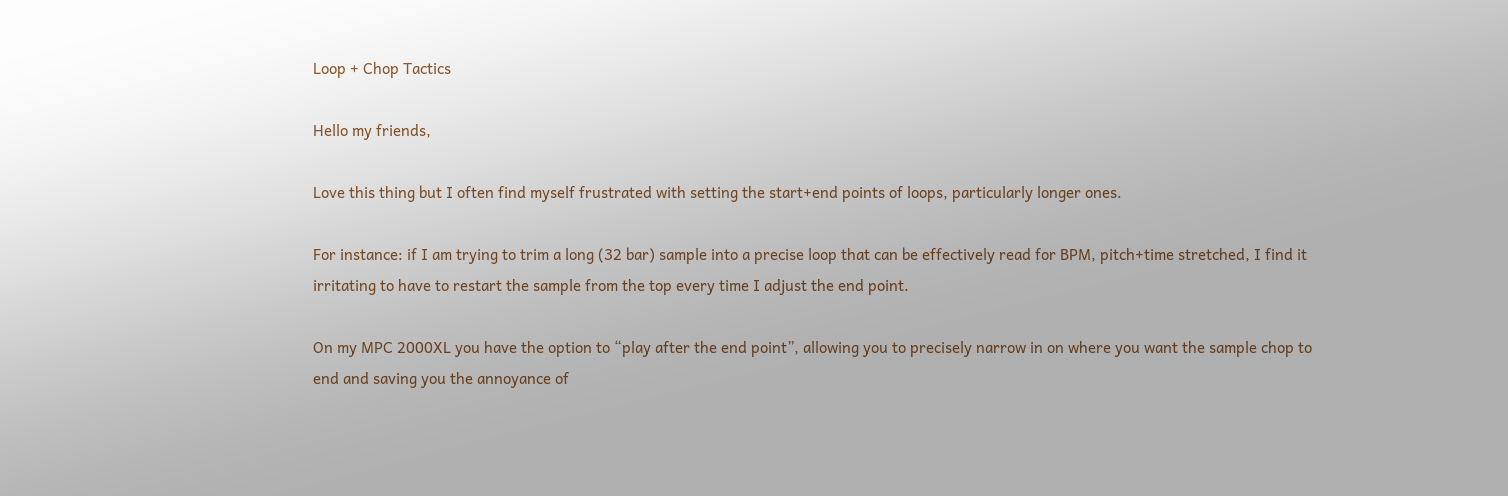Loop + Chop Tactics

Hello my friends,

Love this thing but I often find myself frustrated with setting the start+end points of loops, particularly longer ones.

For instance: if I am trying to trim a long (32 bar) sample into a precise loop that can be effectively read for BPM, pitch+time stretched, I find it irritating to have to restart the sample from the top every time I adjust the end point.

On my MPC 2000XL you have the option to “play after the end point”, allowing you to precisely narrow in on where you want the sample chop to end and saving you the annoyance of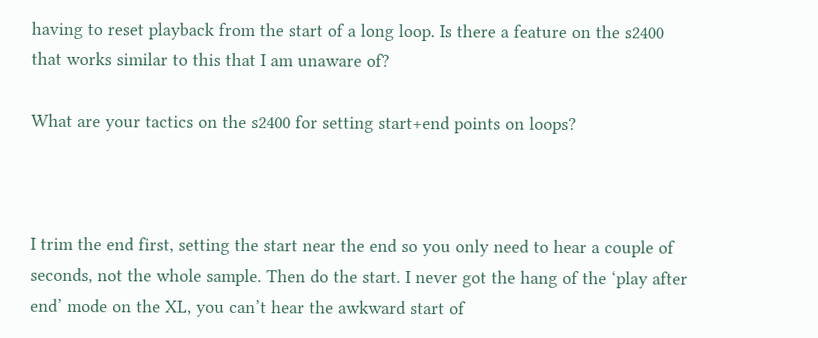having to reset playback from the start of a long loop. Is there a feature on the s2400 that works similar to this that I am unaware of?

What are your tactics on the s2400 for setting start+end points on loops?



I trim the end first, setting the start near the end so you only need to hear a couple of seconds, not the whole sample. Then do the start. I never got the hang of the ‘play after end’ mode on the XL, you can’t hear the awkward start of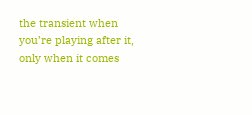the transient when you’re playing after it, only when it comes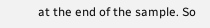at the end of the sample. So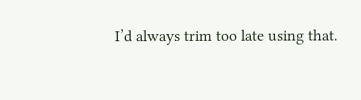I’d always trim too late using that.